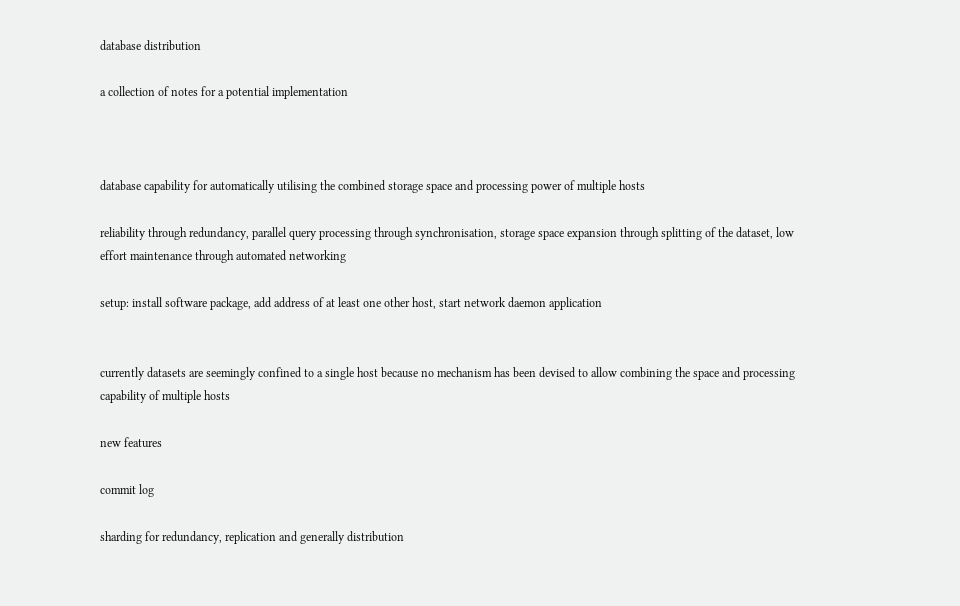database distribution

a collection of notes for a potential implementation



database capability for automatically utilising the combined storage space and processing power of multiple hosts

reliability through redundancy, parallel query processing through synchronisation, storage space expansion through splitting of the dataset, low effort maintenance through automated networking

setup: install software package, add address of at least one other host, start network daemon application


currently datasets are seemingly confined to a single host because no mechanism has been devised to allow combining the space and processing capability of multiple hosts

new features

commit log

sharding for redundancy, replication and generally distribution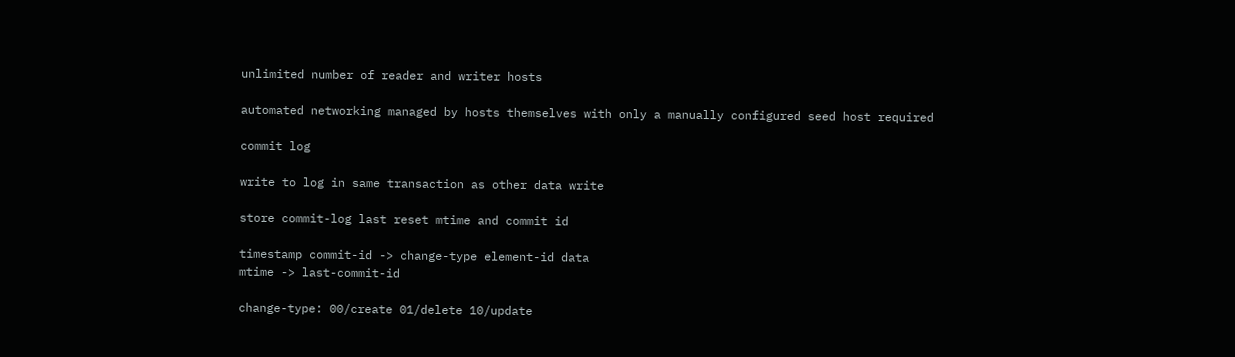unlimited number of reader and writer hosts

automated networking managed by hosts themselves with only a manually configured seed host required

commit log

write to log in same transaction as other data write

store commit-log last reset mtime and commit id

timestamp commit-id -> change-type element-id data
mtime -> last-commit-id

change-type: 00/create 01/delete 10/update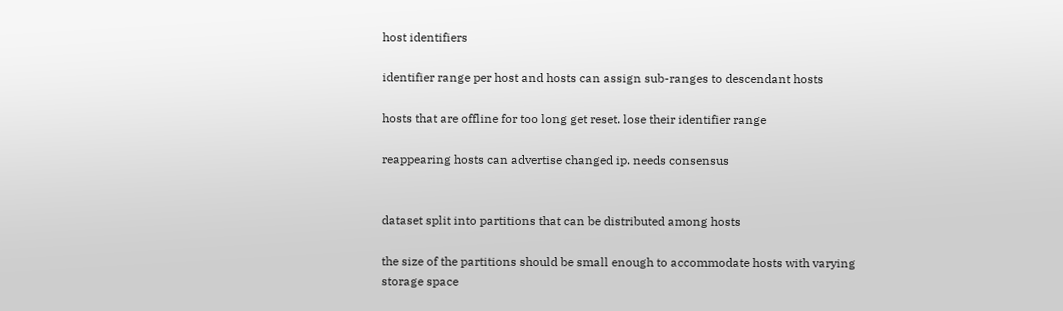host identifiers

identifier range per host and hosts can assign sub-ranges to descendant hosts

hosts that are offline for too long get reset. lose their identifier range

reappearing hosts can advertise changed ip. needs consensus


dataset split into partitions that can be distributed among hosts

the size of the partitions should be small enough to accommodate hosts with varying storage space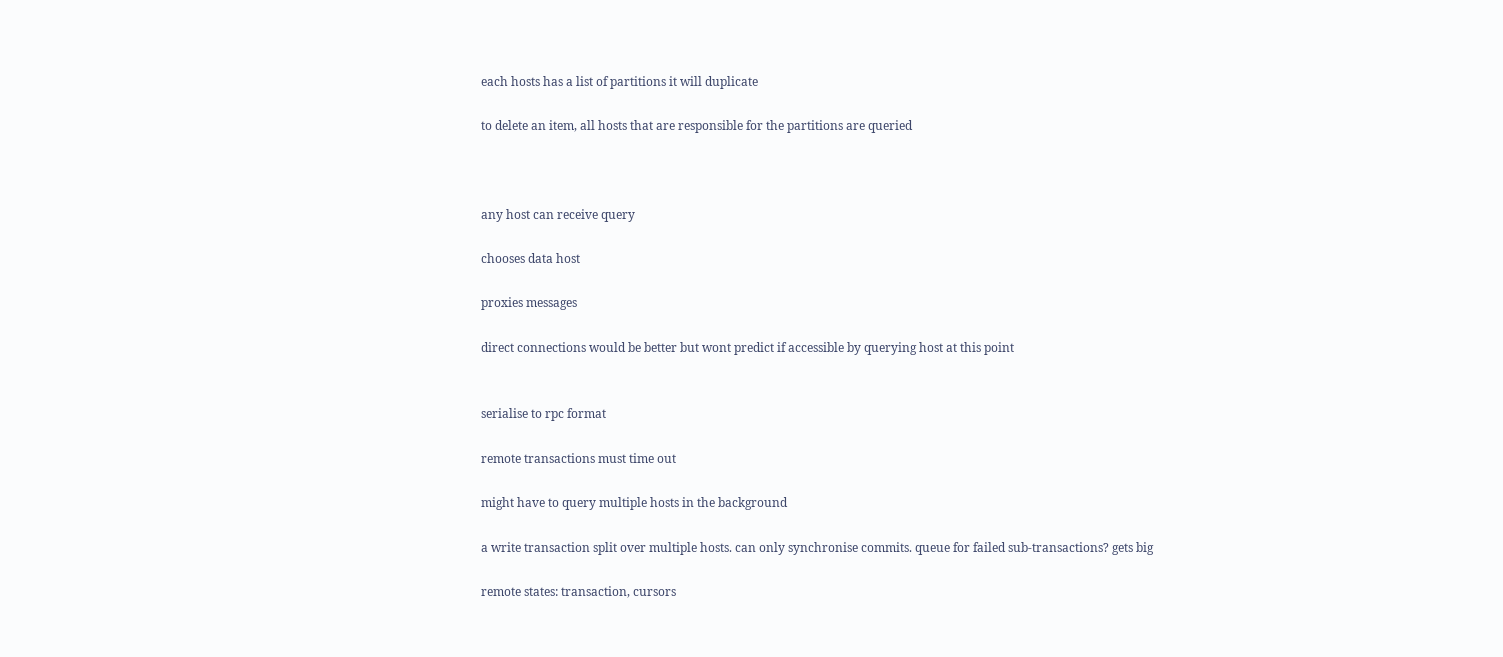each hosts has a list of partitions it will duplicate

to delete an item, all hosts that are responsible for the partitions are queried



any host can receive query

chooses data host

proxies messages

direct connections would be better but wont predict if accessible by querying host at this point


serialise to rpc format

remote transactions must time out

might have to query multiple hosts in the background

a write transaction split over multiple hosts. can only synchronise commits. queue for failed sub-transactions? gets big

remote states: transaction, cursors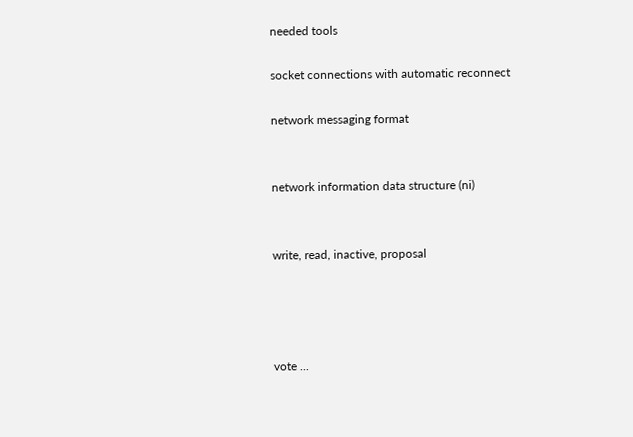needed tools

socket connections with automatic reconnect

network messaging format


network information data structure (ni)


write, read, inactive, proposal




vote ...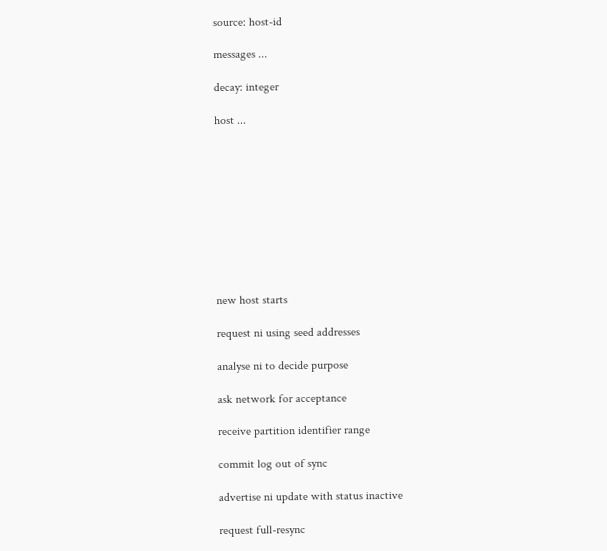source: host-id

messages ...

decay: integer

host ...










new host starts

request ni using seed addresses

analyse ni to decide purpose

ask network for acceptance

receive partition identifier range

commit log out of sync

advertise ni update with status inactive

request full-resync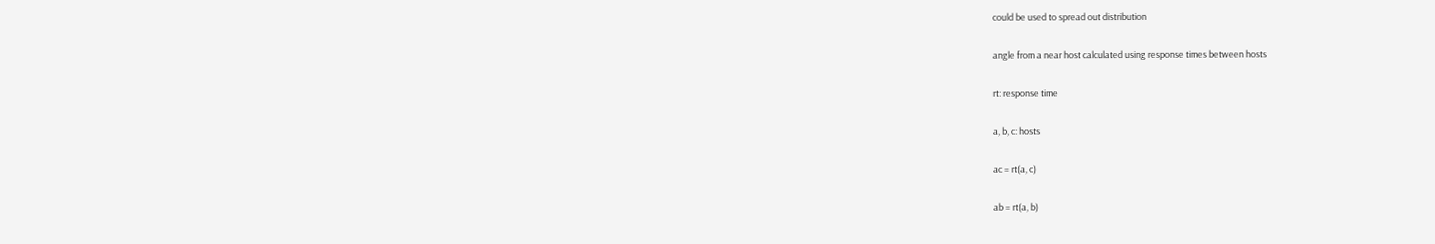could be used to spread out distribution

angle from a near host calculated using response times between hosts

rt: response time

a, b, c: hosts

ac = rt(a, c)

ab = rt(a, b)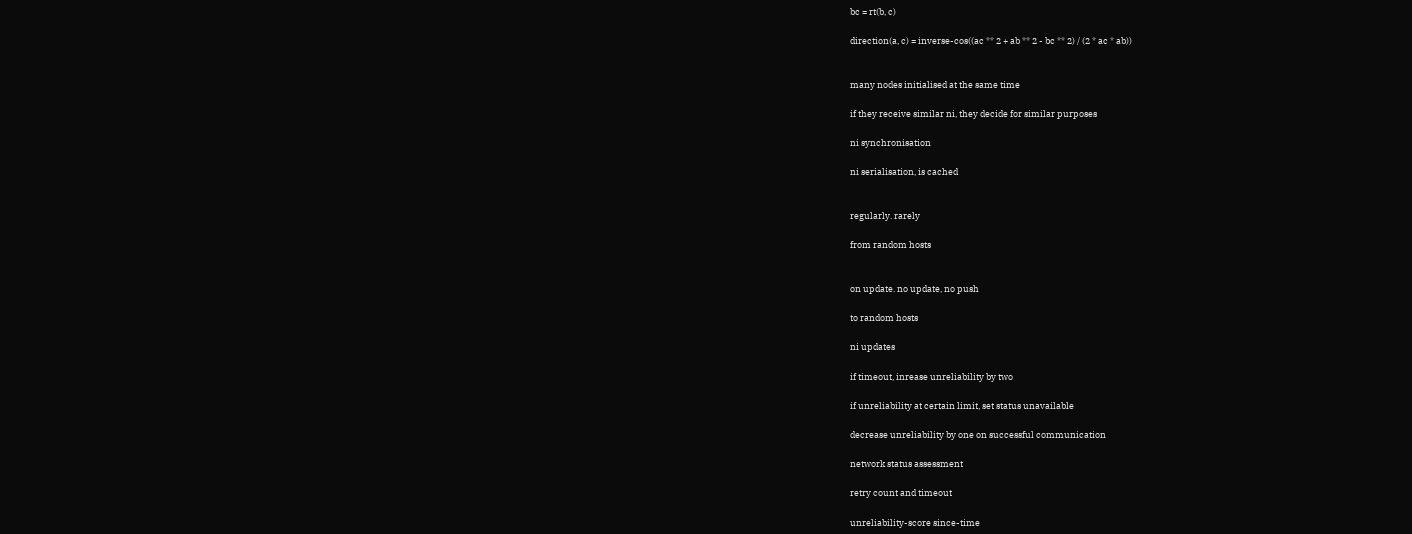bc = rt(b, c)

direction(a, c) = inverse-cos((ac ** 2 + ab ** 2 - bc ** 2) / (2 * ac * ab))


many nodes initialised at the same time

if they receive similar ni, they decide for similar purposes

ni synchronisation

ni serialisation, is cached


regularly. rarely

from random hosts


on update. no update, no push

to random hosts

ni updates

if timeout, inrease unreliability by two

if unreliability at certain limit, set status unavailable

decrease unreliability by one on successful communication

network status assessment

retry count and timeout

unreliability-score since-time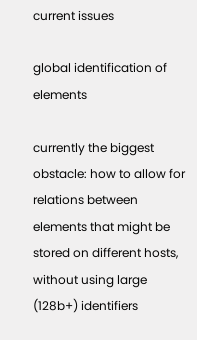current issues

global identification of elements

currently the biggest obstacle: how to allow for relations between elements that might be stored on different hosts, without using large (128b+) identifiers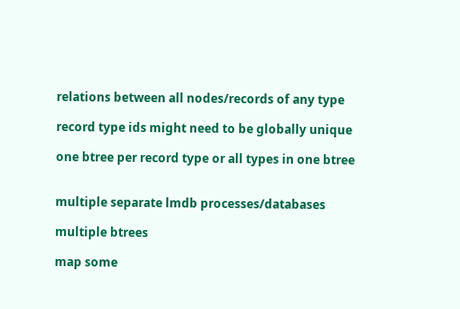relations between all nodes/records of any type

record type ids might need to be globally unique

one btree per record type or all types in one btree


multiple separate lmdb processes/databases

multiple btrees

map some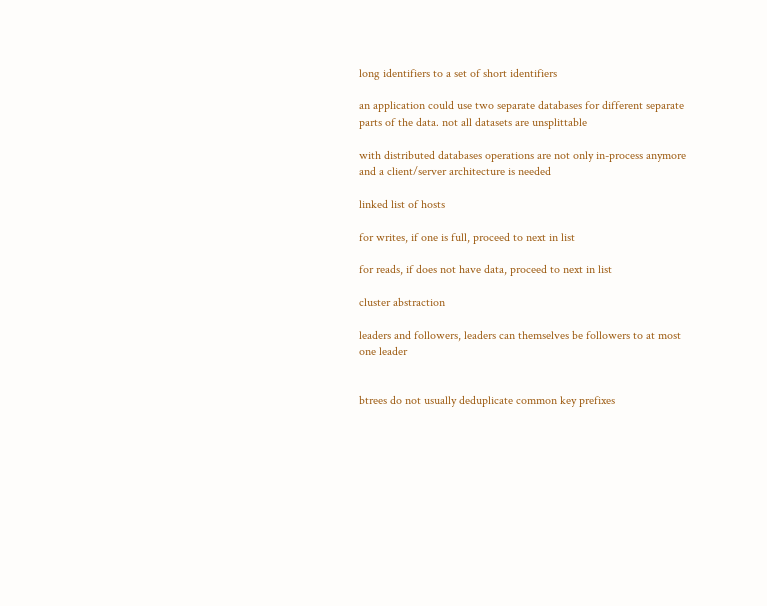long identifiers to a set of short identifiers

an application could use two separate databases for different separate parts of the data. not all datasets are unsplittable

with distributed databases operations are not only in-process anymore and a client/server architecture is needed

linked list of hosts

for writes, if one is full, proceed to next in list

for reads, if does not have data, proceed to next in list

cluster abstraction

leaders and followers, leaders can themselves be followers to at most one leader


btrees do not usually deduplicate common key prefixes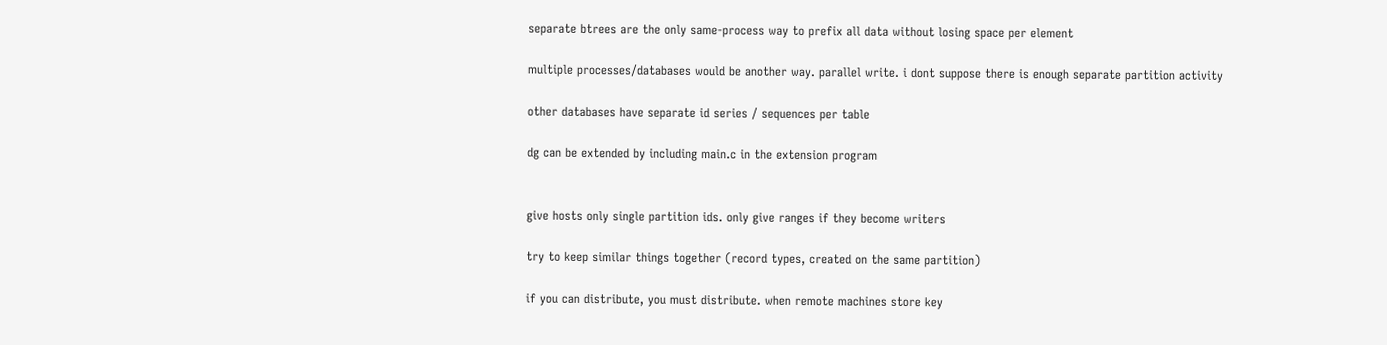separate btrees are the only same-process way to prefix all data without losing space per element

multiple processes/databases would be another way. parallel write. i dont suppose there is enough separate partition activity

other databases have separate id series / sequences per table

dg can be extended by including main.c in the extension program


give hosts only single partition ids. only give ranges if they become writers

try to keep similar things together (record types, created on the same partition)

if you can distribute, you must distribute. when remote machines store key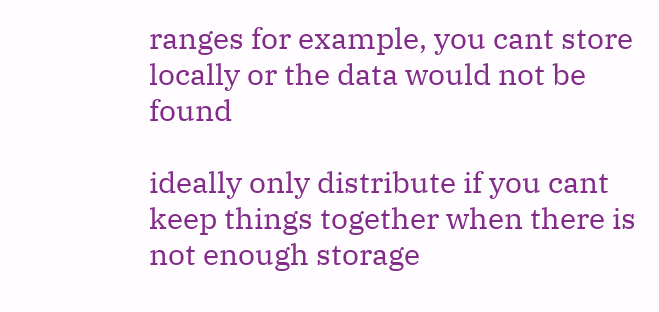ranges for example, you cant store locally or the data would not be found

ideally only distribute if you cant keep things together when there is not enough storage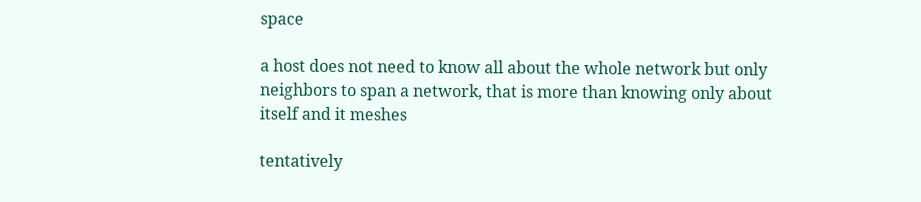space

a host does not need to know all about the whole network but only neighbors to span a network, that is more than knowing only about itself and it meshes

tentatively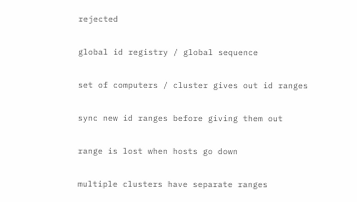rejected

global id registry / global sequence

set of computers / cluster gives out id ranges

sync new id ranges before giving them out

range is lost when hosts go down

multiple clusters have separate ranges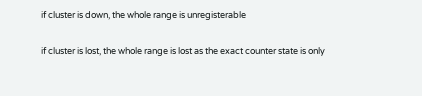if cluster is down, the whole range is unregisterable

if cluster is lost, the whole range is lost as the exact counter state is only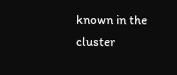known in the cluster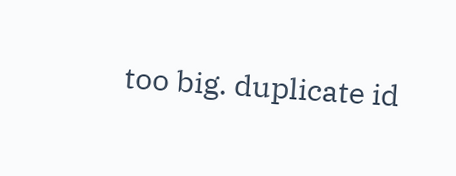too big. duplicate id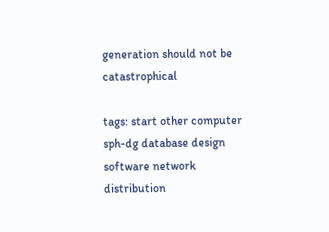generation should not be catastrophical

tags: start other computer sph-dg database design software network distribution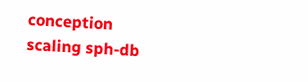conception scaling sph-db